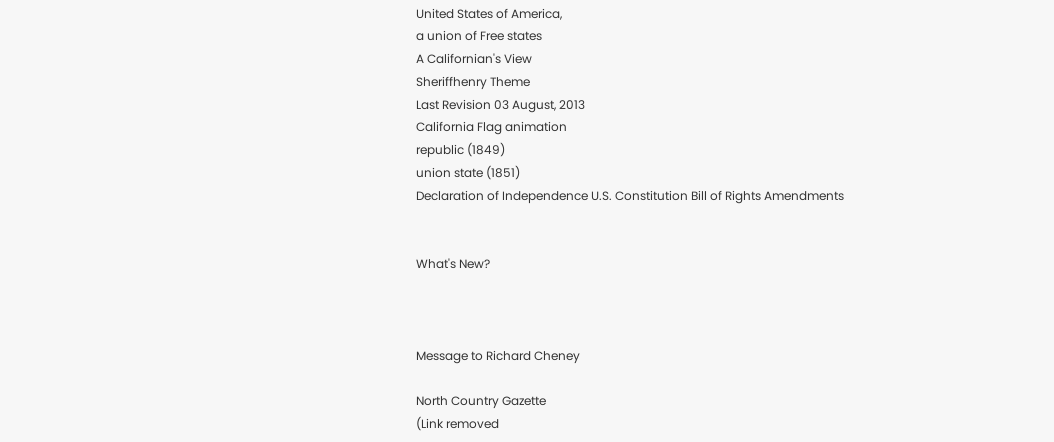United States of America,
a union of Free states
A Californian's View
Sheriffhenry Theme
Last Revision 03 August, 2013
California Flag animation
republic (1849)
union state (1851)
Declaration of Independence U.S. Constitution Bill of Rights Amendments


What's New?



Message to Richard Cheney

North Country Gazette
(Link removed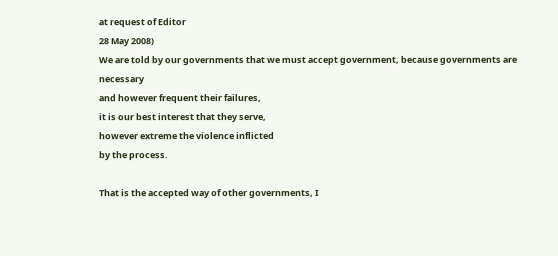at request of Editor
28 May 2008)
We are told by our governments that we must accept government, because governments are necessary
and however frequent their failures,
it is our best interest that they serve,
however extreme the violence inflicted
by the process.

That is the accepted way of other governments, I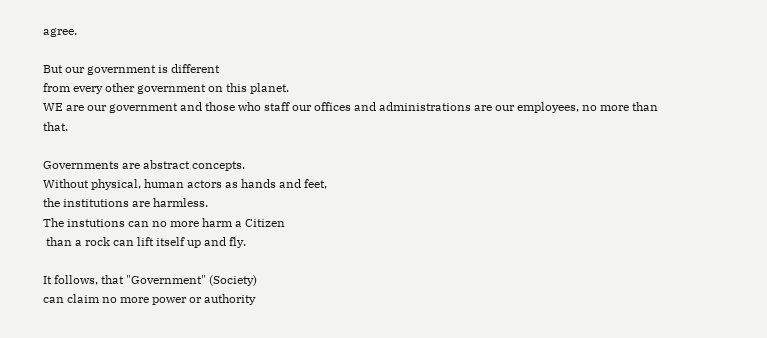agree.

But our government is different
from every other government on this planet.
WE are our government and those who staff our offices and administrations are our employees, no more than that.

Governments are abstract concepts.
Without physical, human actors as hands and feet,
the institutions are harmless.
The instutions can no more harm a Citizen
 than a rock can lift itself up and fly.

It follows, that "Government" (Society)
can claim no more power or authority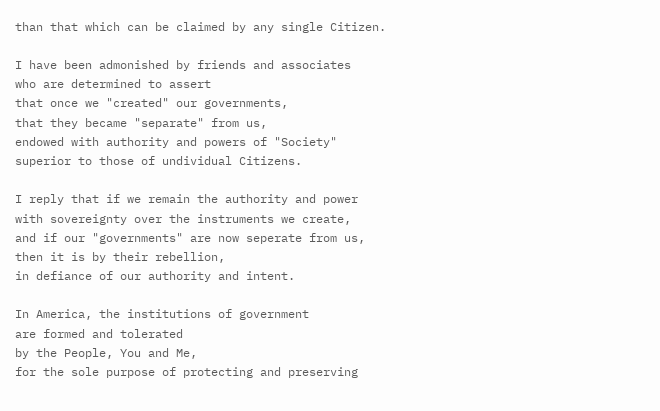than that which can be claimed by any single Citizen.

I have been admonished by friends and associates
who are determined to assert
that once we "created" our governments,
that they became "separate" from us,
endowed with authority and powers of "Society"
superior to those of undividual Citizens.

I reply that if we remain the authority and power
with sovereignty over the instruments we create,
and if our "governments" are now seperate from us,
then it is by their rebellion,
in defiance of our authority and intent.

In America, the institutions of government
are formed and tolerated
by the People, You and Me,
for the sole purpose of protecting and preserving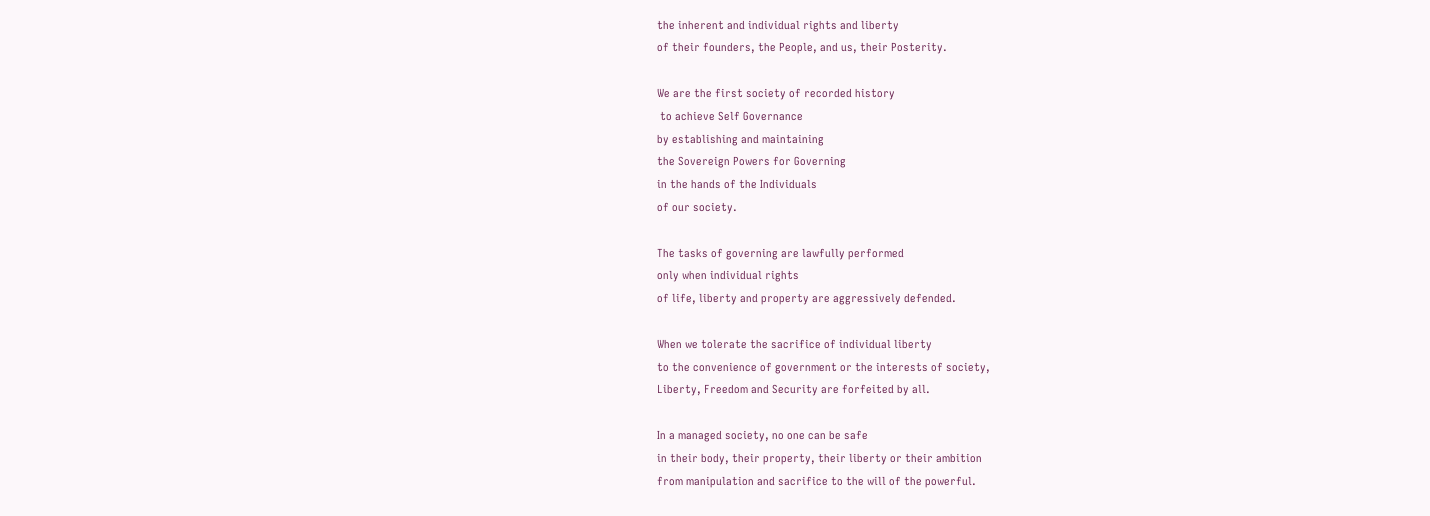the inherent and individual rights and liberty
of their founders, the People, and us, their Posterity.

We are the first society of recorded history
 to achieve Self Governance
by establishing and maintaining
the Sovereign Powers for Governing
in the hands of the Individuals
of our society.

The tasks of governing are lawfully performed
only when individual rights
of life, liberty and property are aggressively defended.

When we tolerate the sacrifice of individual liberty
to the convenience of government or the interests of society,
Liberty, Freedom and Security are forfeited by all.

In a managed society, no one can be safe
in their body, their property, their liberty or their ambition
from manipulation and sacrifice to the will of the powerful.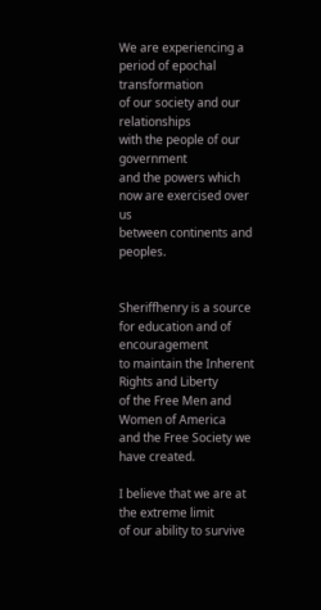We are experiencing a period of epochal transformation
of our society and our relationships
with the people of our government
and the powers which now are exercised over us
between continents and peoples.


Sheriffhenry is a source for education and of encouragement
to maintain the Inherent Rights and Liberty
of the Free Men and Women of America
and the Free Society we have created.

I believe that we are at the extreme limit
of our ability to survive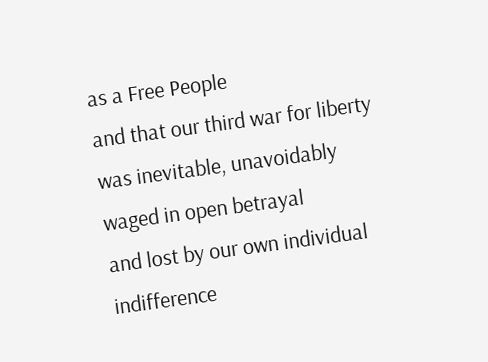as a Free People
and that our third war for liberty
was inevitable, unavoidably
waged in open betrayal
and lost by our own individual
indifference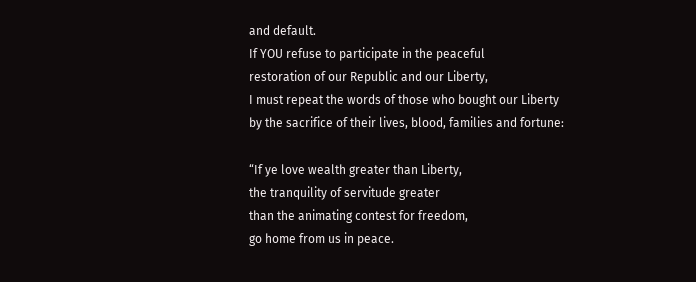and default.
If YOU refuse to participate in the peaceful
restoration of our Republic and our Liberty,
I must repeat the words of those who bought our Liberty
by the sacrifice of their lives, blood, families and fortune:

“If ye love wealth greater than Liberty,
the tranquility of servitude greater
than the animating contest for freedom,
go home from us in peace.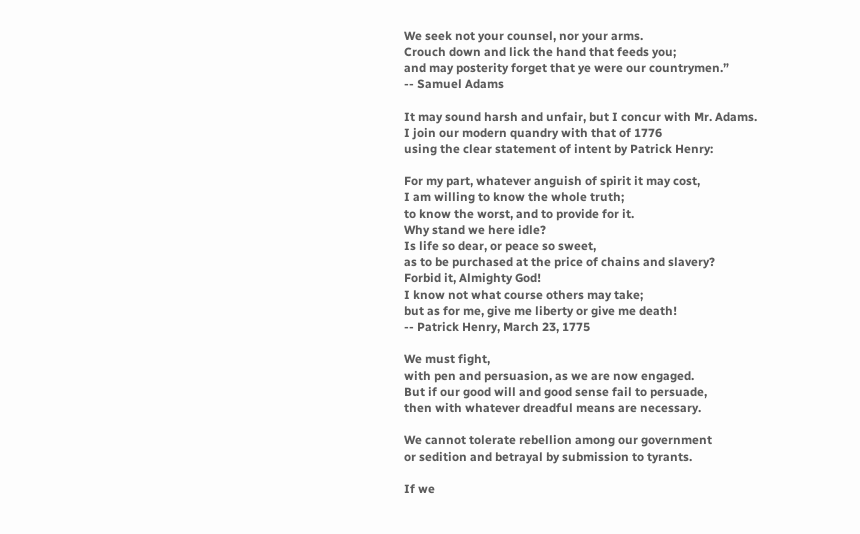We seek not your counsel, nor your arms.
Crouch down and lick the hand that feeds you;
and may posterity forget that ye were our countrymen.”
-- Samuel Adams

It may sound harsh and unfair, but I concur with Mr. Adams.
I join our modern quandry with that of 1776
using the clear statement of intent by Patrick Henry:

For my part, whatever anguish of spirit it may cost,
I am willing to know the whole truth;
to know the worst, and to provide for it.
Why stand we here idle?
Is life so dear, or peace so sweet,
as to be purchased at the price of chains and slavery?
Forbid it, Almighty God!
I know not what course others may take;
but as for me, give me liberty or give me death!
-- Patrick Henry, March 23, 1775

We must fight,
with pen and persuasion, as we are now engaged.
But if our good will and good sense fail to persuade,
then with whatever dreadful means are necessary.

We cannot tolerate rebellion among our government
or sedition and betrayal by submission to tyrants.

If we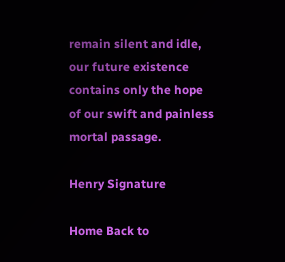remain silent and idle,
our future existence contains only the hope
of our swift and painless mortal passage.

Henry Signature

Home Back to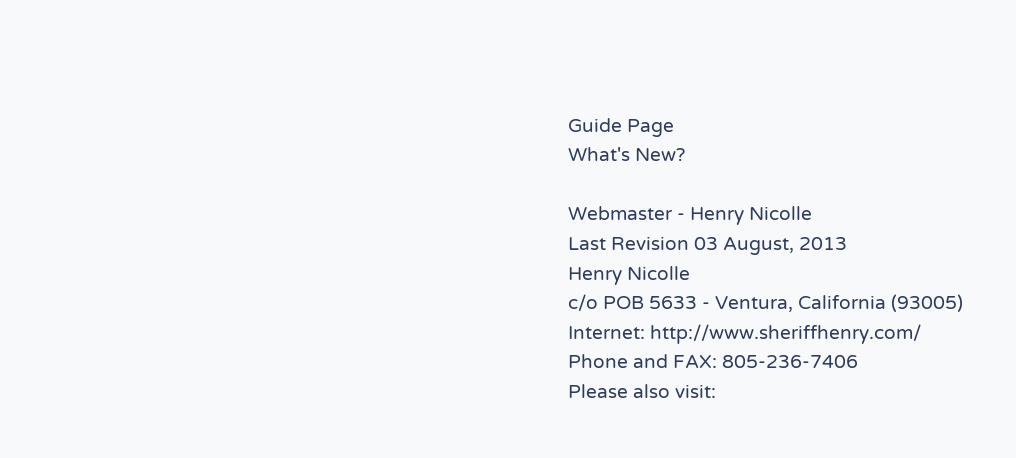Guide Page
What's New?

Webmaster - Henry Nicolle
Last Revision 03 August, 2013
Henry Nicolle
c/o POB 5633 - Ventura, California (93005)
Internet: http://www.sheriffhenry.com/
Phone and FAX: 805-236-7406
Please also visit: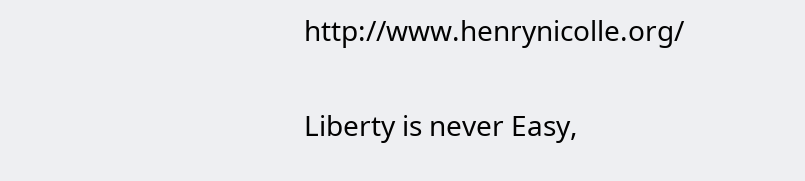http://www.henrynicolle.org/

Liberty is never Easy,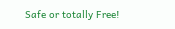Safe or totally Free!